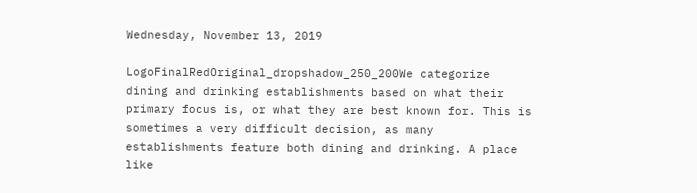Wednesday, November 13, 2019

LogoFinalRedOriginal_dropshadow_250_200We categorize dining and drinking establishments based on what their primary focus is, or what they are best known for. This is sometimes a very difficult decision, as many establishments feature both dining and drinking. A place like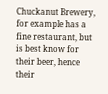Chuckanut Brewery, for example has a fine restaurant, but is best know for their beer, hence their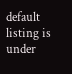default listing is under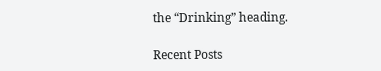the “Drinking” heading.

Recent Posts